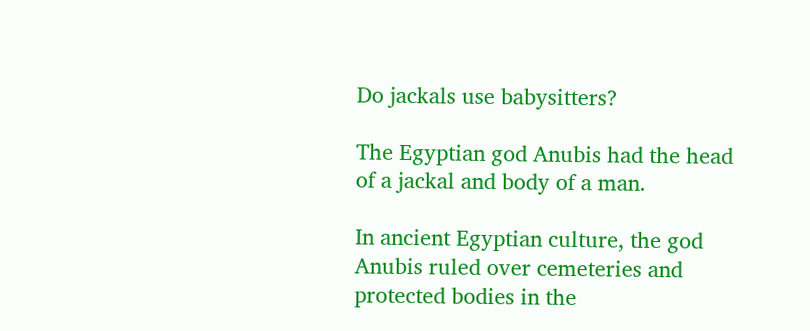Do jackals use babysitters?

The Egyptian god Anubis had the head of a jackal and body of a man.

In ancient Egyptian culture, the god Anubis ruled over cemeteries and protected bodies in the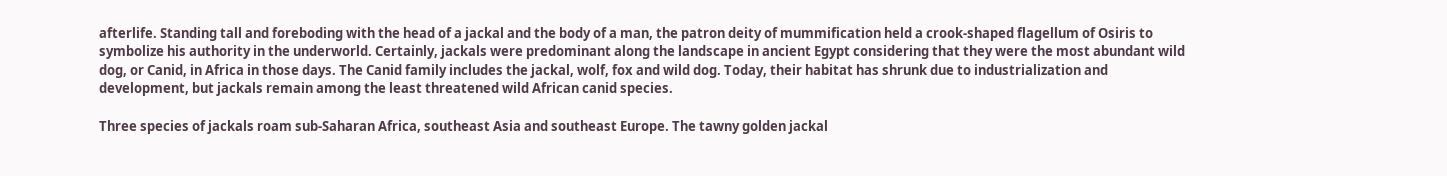afterlife. Standing tall and foreboding with the head of a jackal and the body of a man, the patron deity of mummification held a crook-shaped flagellum of Osiris to symbolize his authority in the underworld. Certainly, jackals were predominant along the landscape in ancient Egypt considering that they were the most abundant wild dog, or Canid, in Africa in those days. The Canid family includes the jackal, wolf, fox and wild dog. Today, their habitat has shrunk due to industrialization and development, but jackals remain among the least threatened wild African canid species.

Three species of jackals roam sub-Saharan Africa, southeast Asia and southeast Europe. The tawny golden jackal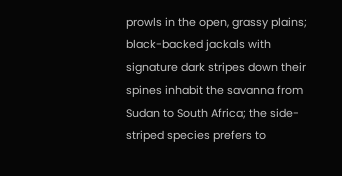prowls in the open, grassy plains; black-backed jackals with signature dark stripes down their spines inhabit the savanna from Sudan to South Africa; the side-striped species prefers to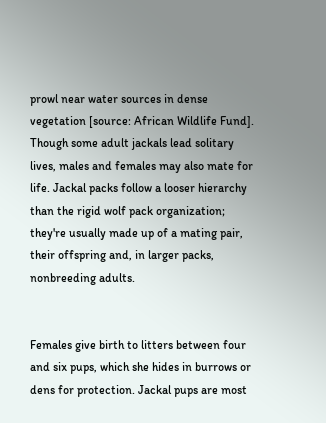prowl near water sources in dense vegetation [source: African Wildlife Fund]. Though some adult jackals lead solitary lives, males and females may also mate for life. Jackal packs follow a looser hierarchy than the rigid wolf pack organization; they're usually made up of a mating pair, their offspring and, in larger packs, nonbreeding adults.


Females give birth to litters between four and six pups, which she hides in burrows or dens for protection. Jackal pups are most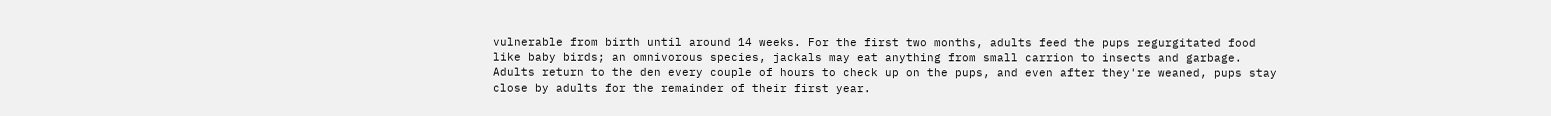vulnerable from birth until around 14 weeks. For the first two months, adults feed the pups regurgitated food like baby birds; an omnivorous species, jackals may eat anything from small carrion to insects and garbage. Adults return to the den every couple of hours to check up on the pups, and even after they're weaned, pups stay close by adults for the remainder of their first year.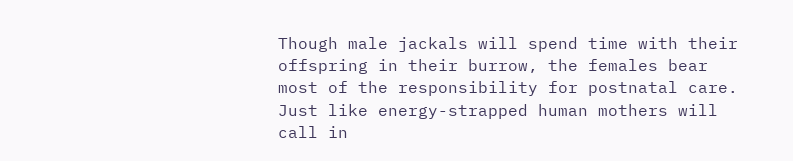Though male jackals will spend time with their offspring in their burrow, the females bear most of the responsibility for postnatal care. Just like energy-strapped human mothers will call in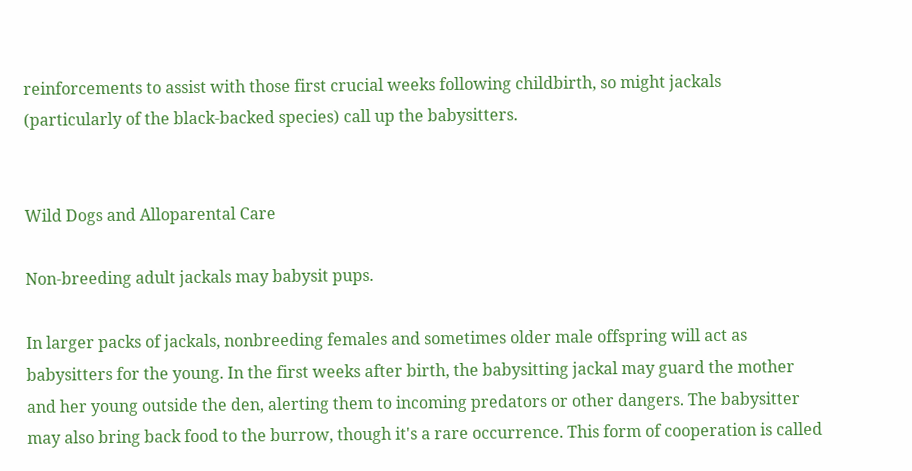reinforcements to assist with those first crucial weeks following childbirth, so might jackals (particularly of the black-backed species) call up the babysitters.


Wild Dogs and Alloparental Care

Non-breeding adult jackals may babysit pups.

In larger packs of jackals, nonbreeding females and sometimes older male offspring will act as babysitters for the young. In the first weeks after birth, the babysitting jackal may guard the mother and her young outside the den, alerting them to incoming predators or other dangers. The babysitter may also bring back food to the burrow, though it's a rare occurrence. This form of cooperation is called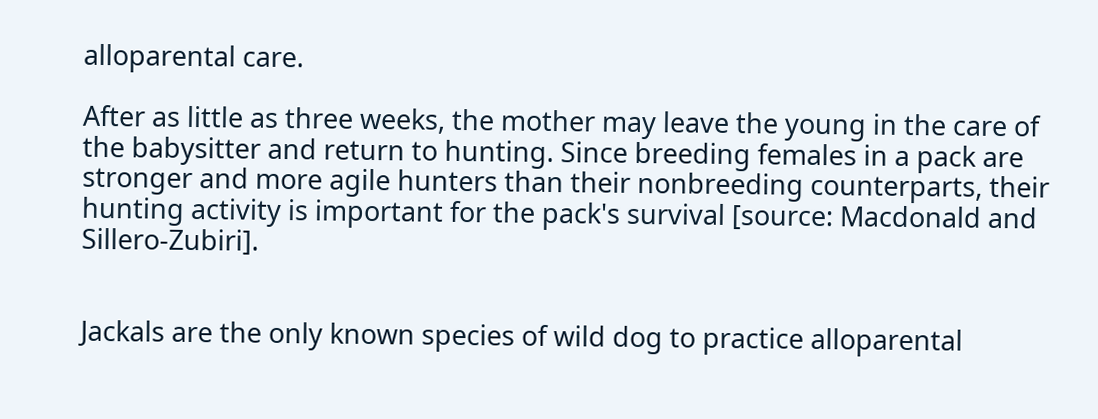alloparental care.

After as little as three weeks, the mother may leave the young in the care of the babysitter and return to hunting. Since breeding females in a pack are stronger and more agile hunters than their nonbreeding counterparts, their hunting activity is important for the pack's survival [source: Macdonald and Sillero-Zubiri].


Jackals are the only known species of wild dog to practice alloparental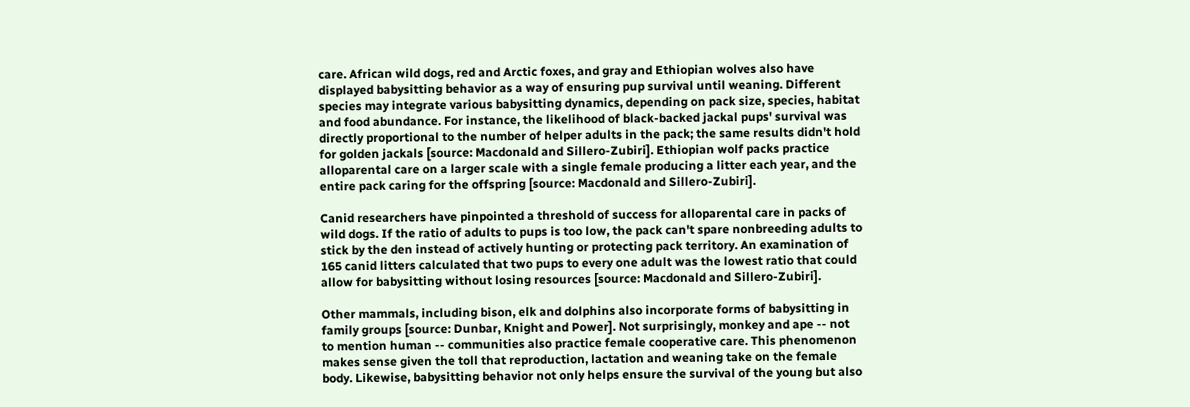care. African wild dogs, red and Arctic foxes, and gray and Ethiopian wolves also have displayed babysitting behavior as a way of ensuring pup survival until weaning. Different species may integrate various babysitting dynamics, depending on pack size, species, habitat and food abundance. For instance, the likelihood of black-backed jackal pups' survival was directly proportional to the number of helper adults in the pack; the same results didn't hold for golden jackals [source: Macdonald and Sillero-Zubiri]. Ethiopian wolf packs practice alloparental care on a larger scale with a single female producing a litter each year, and the entire pack caring for the offspring [source: Macdonald and Sillero-Zubiri].

Canid researchers have pinpointed a threshold of success for alloparental care in packs of wild dogs. If the ratio of adults to pups is too low, the pack can't spare nonbreeding adults to stick by the den instead of actively hunting or protecting pack territory. An examination of 165 canid litters calculated that two pups to every one adult was the lowest ratio that could allow for babysitting without losing resources [source: Macdonald and Sillero-Zubiri].

Other mammals, including bison, elk and dolphins also incorporate forms of babysitting in family groups [source: Dunbar, Knight and Power]. Not surprisingly, monkey and ape -- not to mention human -- communities also practice female cooperative care. This phenomenon makes sense given the toll that reproduction, lactation and weaning take on the female body. Likewise, babysitting behavior not only helps ensure the survival of the young but also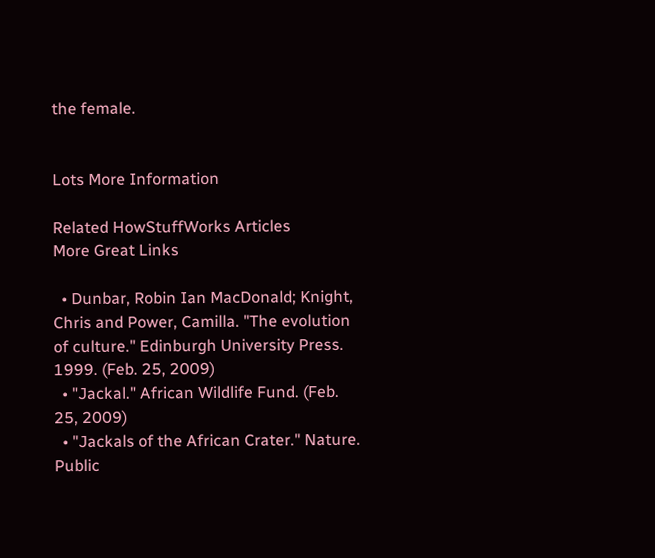the female.


Lots More Information

Related HowStuffWorks Articles
More Great Links

  • Dunbar, Robin Ian MacDonald; Knight, Chris and Power, Camilla. "The evolution of culture." Edinburgh University Press. 1999. (Feb. 25, 2009)
  • "Jackal." African Wildlife Fund. (Feb. 25, 2009)
  • "Jackals of the African Crater." Nature. Public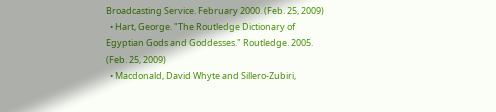Broadcasting Service. February 2000. (Feb. 25, 2009)
  • Hart, George. "The Routledge Dictionary of Egyptian Gods and Goddesses." Routledge. 2005. (Feb. 25, 2009)
  • Macdonald, David Whyte and Sillero-Zubiri,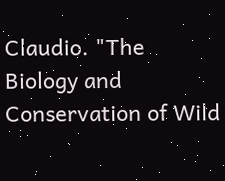Claudio. "The Biology and Conservation of Wild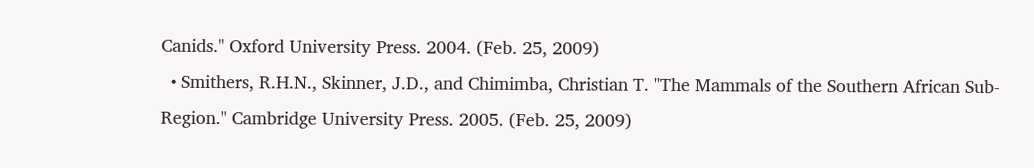Canids." Oxford University Press. 2004. (Feb. 25, 2009)
  • Smithers, R.H.N., Skinner, J.D., and Chimimba, Christian T. "The Mammals of the Southern African Sub-Region." Cambridge University Press. 2005. (Feb. 25, 2009)